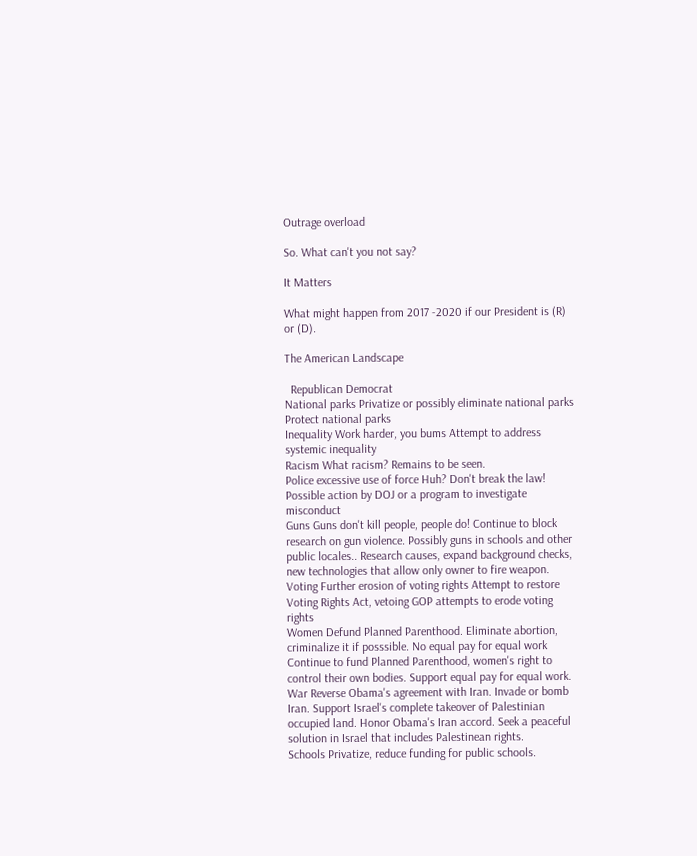Outrage overload

So. What can't you not say?

It Matters

What might happen from 2017 -2020 if our President is (R) or (D).

The American Landscape

  Republican Democrat
National parks Privatize or possibly eliminate national parks Protect national parks
Inequality Work harder, you bums Attempt to address systemic inequality
Racism What racism? Remains to be seen.
Police excessive use of force Huh? Don't break the law! Possible action by DOJ or a program to investigate misconduct
Guns Guns don't kill people, people do! Continue to block research on gun violence. Possibly guns in schools and other public locales.. Research causes, expand background checks, new technologies that allow only owner to fire weapon.
Voting Further erosion of voting rights Attempt to restore Voting Rights Act, vetoing GOP attempts to erode voting rights
Women Defund Planned Parenthood. Eliminate abortion, criminalize it if posssible. No equal pay for equal work Continue to fund Planned Parenthood, women's right to control their own bodies. Support equal pay for equal work.
War Reverse Obama's agreement with Iran. Invade or bomb Iran. Support Israel's complete takeover of Palestinian occupied land. Honor Obama's Iran accord. Seek a peaceful solution in Israel that includes Palestinean rights.
Schools Privatize, reduce funding for public schools.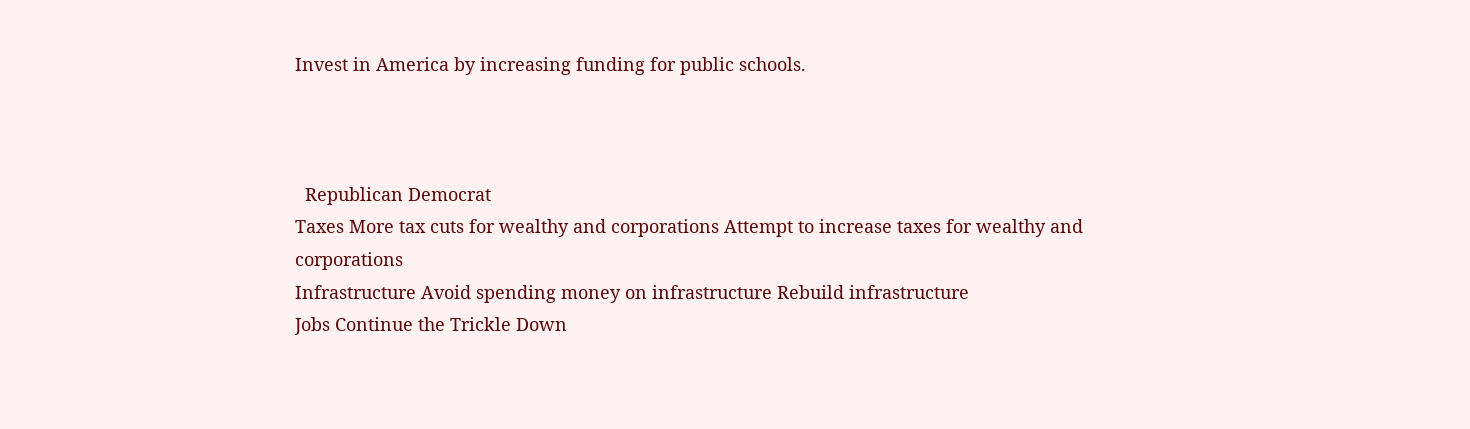Invest in America by increasing funding for public schools.



  Republican Democrat
Taxes More tax cuts for wealthy and corporations Attempt to increase taxes for wealthy and corporations
Infrastructure Avoid spending money on infrastructure Rebuild infrastructure
Jobs Continue the Trickle Down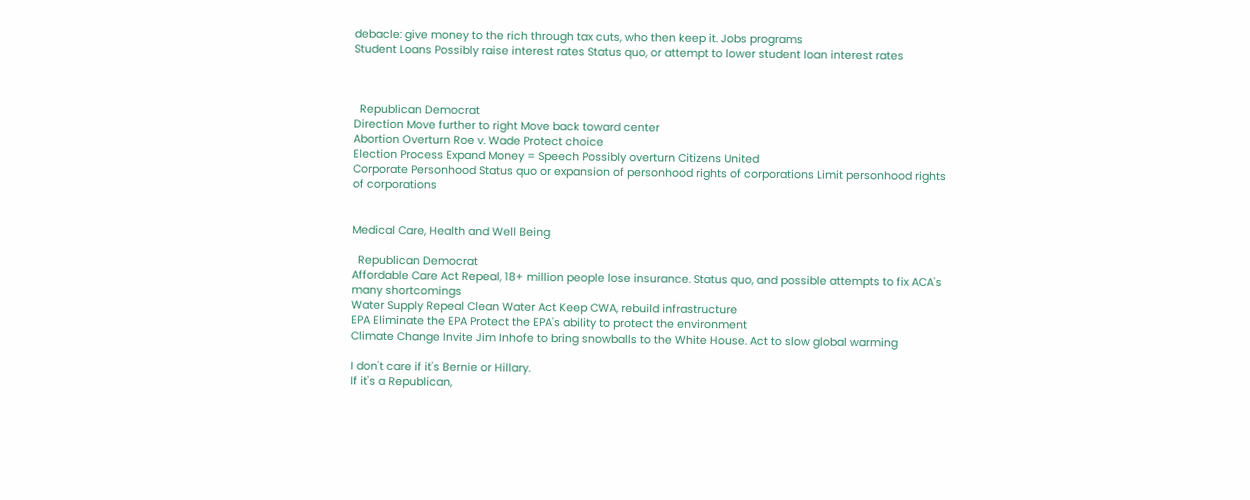debacle: give money to the rich through tax cuts, who then keep it. Jobs programs
Student Loans Possibly raise interest rates Status quo, or attempt to lower student loan interest rates



  Republican Democrat
Direction Move further to right Move back toward center
Abortion Overturn Roe v. Wade Protect choice
Election Process Expand Money = Speech Possibly overturn Citizens United
Corporate Personhood Status quo or expansion of personhood rights of corporations Limit personhood rights of corporations


Medical Care, Health and Well Being

  Republican Democrat
Affordable Care Act Repeal, 18+ million people lose insurance. Status quo, and possible attempts to fix ACA's many shortcomings
Water Supply Repeal Clean Water Act Keep CWA, rebuild infrastructure
EPA Eliminate the EPA Protect the EPA's ability to protect the environment
Climate Change Invite Jim Inhofe to bring snowballs to the White House. Act to slow global warming

I don't care if it's Bernie or Hillary.
If it's a Republican,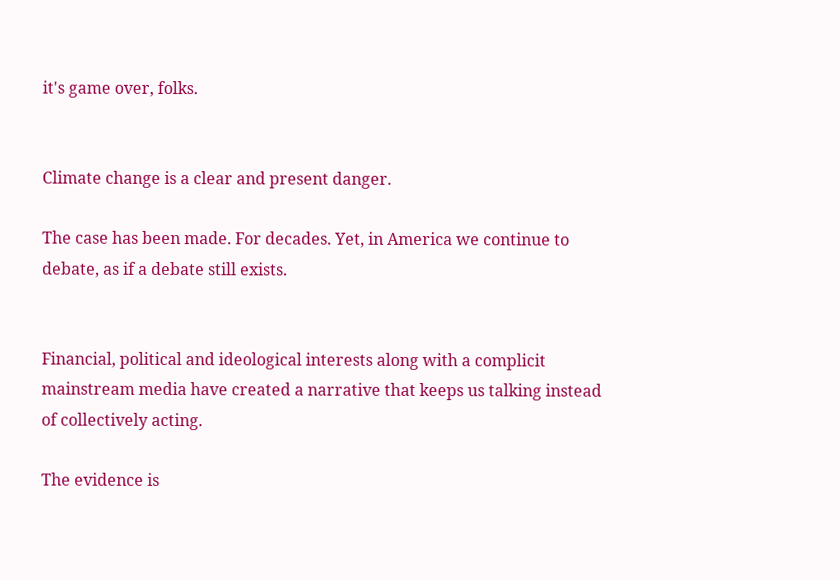it's game over, folks.


Climate change is a clear and present danger.

The case has been made. For decades. Yet, in America we continue to debate, as if a debate still exists.


Financial, political and ideological interests along with a complicit mainstream media have created a narrative that keeps us talking instead of collectively acting.

The evidence is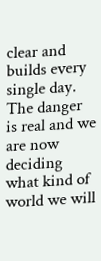clear and builds every single day. The danger is real and we are now deciding what kind of world we will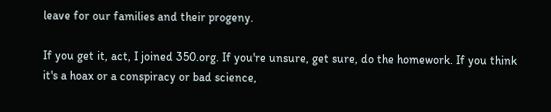leave for our families and their progeny.

If you get it, act, I joined 350.org. If you're unsure, get sure, do the homework. If you think it's a hoax or a conspiracy or bad science,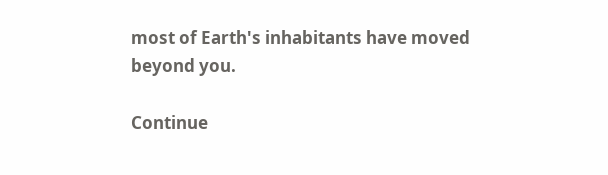most of Earth's inhabitants have moved beyond you.

Continue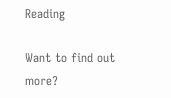Reading

Want to find out more?